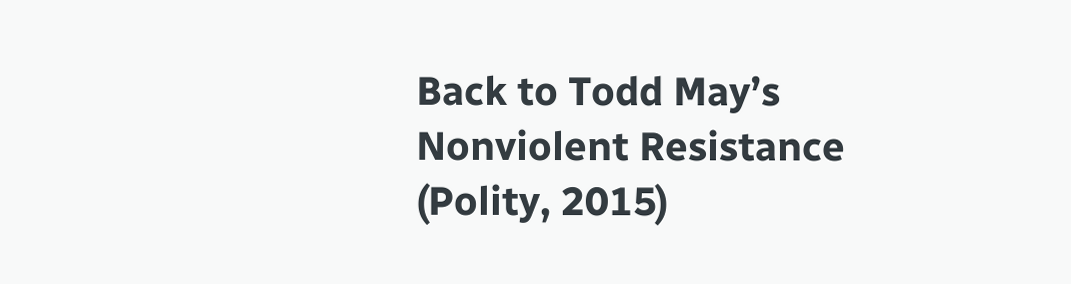Back to Todd May’s Nonviolent Resistance (Polity, 2015)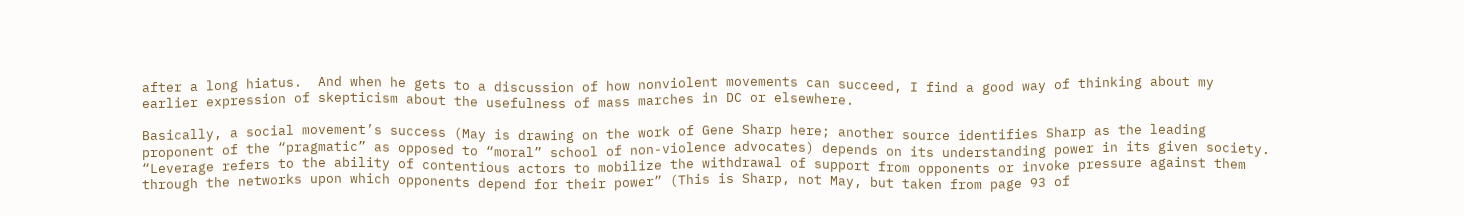after a long hiatus.  And when he gets to a discussion of how nonviolent movements can succeed, I find a good way of thinking about my earlier expression of skepticism about the usefulness of mass marches in DC or elsewhere.

Basically, a social movement’s success (May is drawing on the work of Gene Sharp here; another source identifies Sharp as the leading proponent of the “pragmatic” as opposed to “moral” school of non-violence advocates) depends on its understanding power in its given society.  “Leverage refers to the ability of contentious actors to mobilize the withdrawal of support from opponents or invoke pressure against them through the networks upon which opponents depend for their power” (This is Sharp, not May, but taken from page 93 of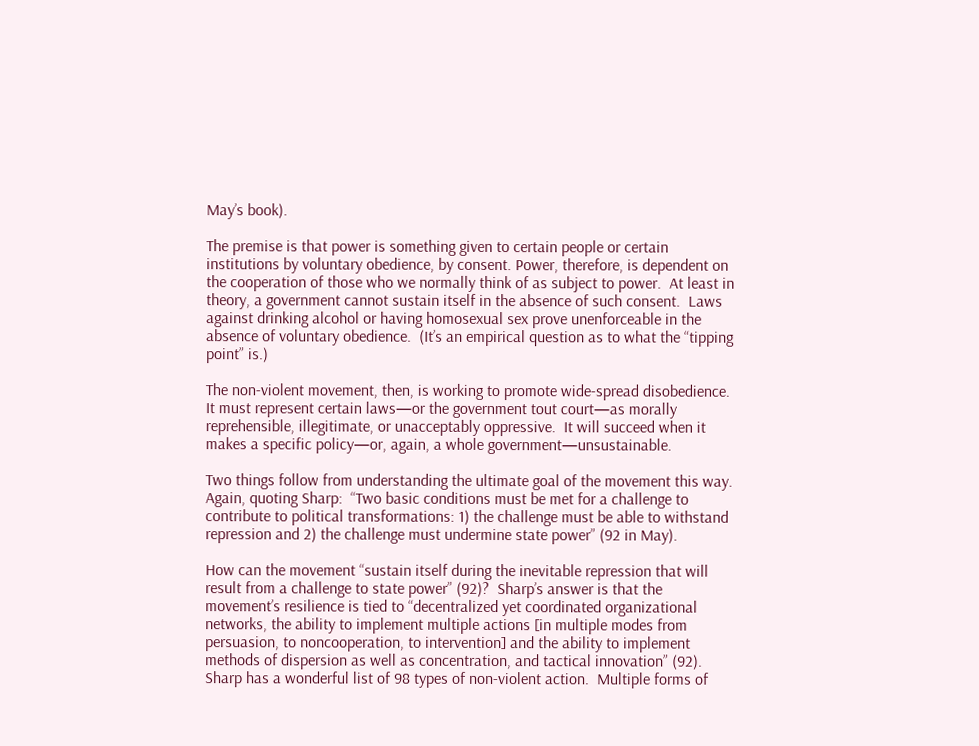May’s book).

The premise is that power is something given to certain people or certain institutions by voluntary obedience, by consent. Power, therefore, is dependent on the cooperation of those who we normally think of as subject to power.  At least in theory, a government cannot sustain itself in the absence of such consent.  Laws against drinking alcohol or having homosexual sex prove unenforceable in the absence of voluntary obedience.  (It’s an empirical question as to what the “tipping point” is.)

The non-violent movement, then, is working to promote wide-spread disobedience.  It must represent certain laws—or the government tout court—as morally reprehensible, illegitimate, or unacceptably oppressive.  It will succeed when it makes a specific policy—or, again, a whole government—unsustainable.

Two things follow from understanding the ultimate goal of the movement this way.  Again, quoting Sharp:  “Two basic conditions must be met for a challenge to contribute to political transformations: 1) the challenge must be able to withstand repression and 2) the challenge must undermine state power” (92 in May).

How can the movement “sustain itself during the inevitable repression that will result from a challenge to state power” (92)?  Sharp’s answer is that the movement’s resilience is tied to “decentralized yet coordinated organizational networks, the ability to implement multiple actions [in multiple modes from persuasion, to noncooperation, to intervention] and the ability to implement methods of dispersion as well as concentration, and tactical innovation” (92).  Sharp has a wonderful list of 98 types of non-violent action.  Multiple forms of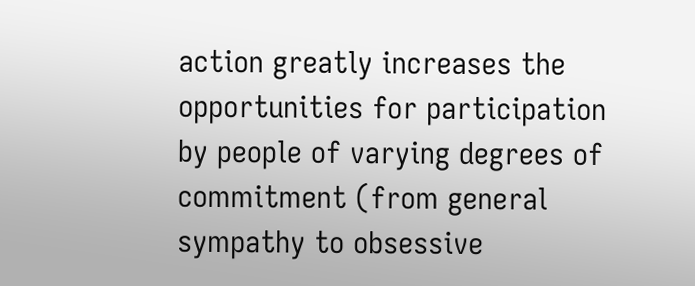action greatly increases the opportunities for participation by people of varying degrees of commitment (from general sympathy to obsessive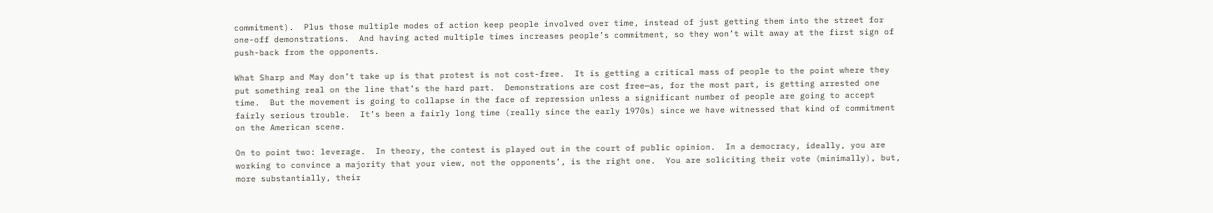commitment).  Plus those multiple modes of action keep people involved over time, instead of just getting them into the street for one-off demonstrations.  And having acted multiple times increases people’s commitment, so they won’t wilt away at the first sign of push-back from the opponents.

What Sharp and May don’t take up is that protest is not cost-free.  It is getting a critical mass of people to the point where they put something real on the line that’s the hard part.  Demonstrations are cost free—as, for the most part, is getting arrested one time.  But the movement is going to collapse in the face of repression unless a significant number of people are going to accept fairly serious trouble.  It’s been a fairly long time (really since the early 1970s) since we have witnessed that kind of commitment on the American scene.

On to point two: leverage.  In theory, the contest is played out in the court of public opinion.  In a democracy, ideally, you are working to convince a majority that your view, not the opponents’, is the right one.  You are soliciting their vote (minimally), but, more substantially, their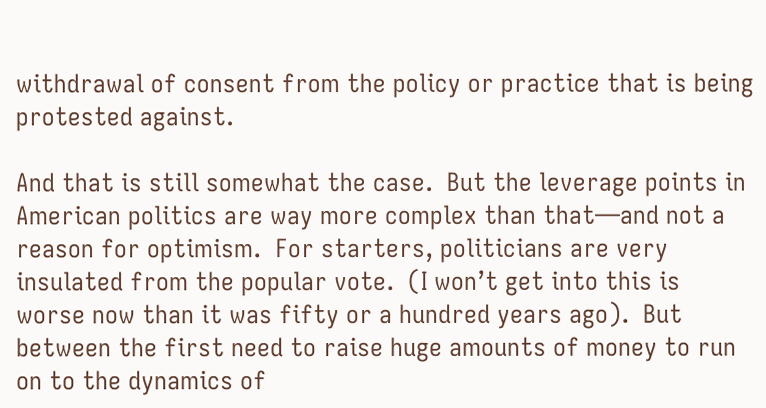withdrawal of consent from the policy or practice that is being protested against.

And that is still somewhat the case.  But the leverage points in American politics are way more complex than that—and not a reason for optimism.  For starters, politicians are very insulated from the popular vote.  (I won’t get into this is worse now than it was fifty or a hundred years ago).  But between the first need to raise huge amounts of money to run on to the dynamics of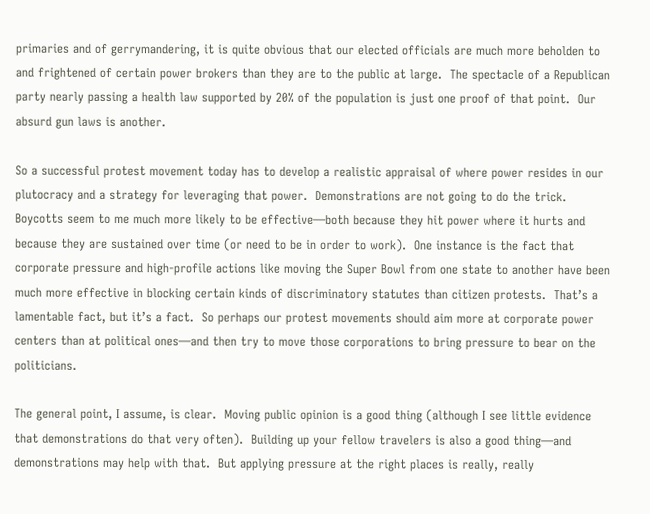primaries and of gerrymandering, it is quite obvious that our elected officials are much more beholden to and frightened of certain power brokers than they are to the public at large.  The spectacle of a Republican party nearly passing a health law supported by 20% of the population is just one proof of that point.  Our absurd gun laws is another.

So a successful protest movement today has to develop a realistic appraisal of where power resides in our plutocracy and a strategy for leveraging that power.  Demonstrations are not going to do the trick.  Boycotts seem to me much more likely to be effective—both because they hit power where it hurts and because they are sustained over time (or need to be in order to work).  One instance is the fact that corporate pressure and high-profile actions like moving the Super Bowl from one state to another have been much more effective in blocking certain kinds of discriminatory statutes than citizen protests.  That’s a lamentable fact, but it’s a fact.  So perhaps our protest movements should aim more at corporate power centers than at political ones—and then try to move those corporations to bring pressure to bear on the politicians.

The general point, I assume, is clear.  Moving public opinion is a good thing (although I see little evidence that demonstrations do that very often).  Building up your fellow travelers is also a good thing—and demonstrations may help with that.  But applying pressure at the right places is really, really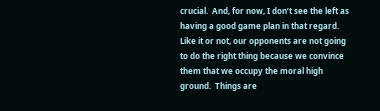crucial.  And, for now, I don’t see the left as having a good game plan in that regard.  Like it or not, our opponents are not going to do the right thing because we convince them that we occupy the moral high ground.  Things are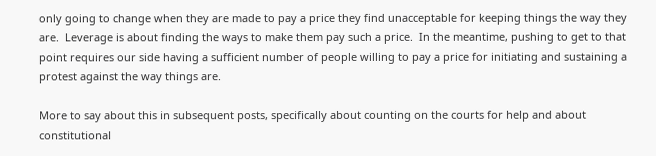only going to change when they are made to pay a price they find unacceptable for keeping things the way they are.  Leverage is about finding the ways to make them pay such a price.  In the meantime, pushing to get to that point requires our side having a sufficient number of people willing to pay a price for initiating and sustaining a protest against the way things are.

More to say about this in subsequent posts, specifically about counting on the courts for help and about constitutional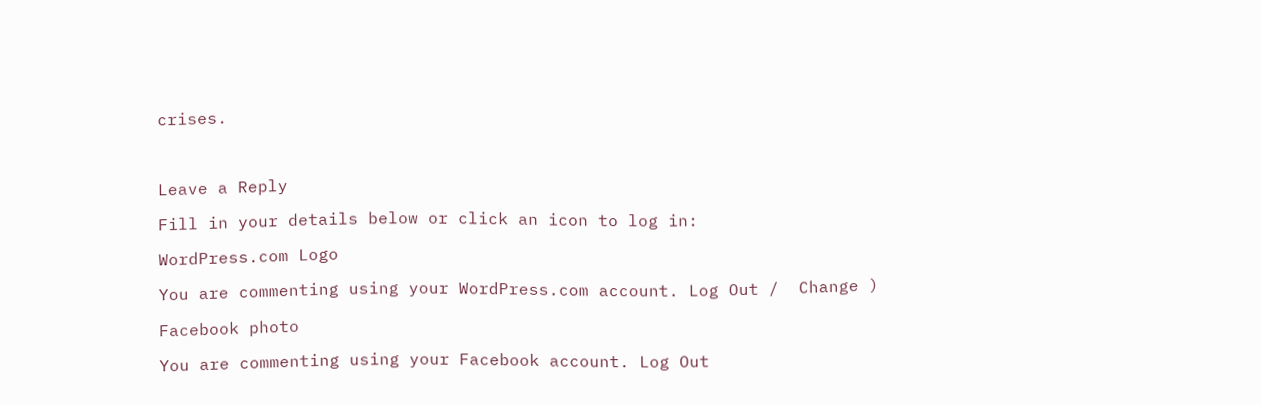crises.



Leave a Reply

Fill in your details below or click an icon to log in:

WordPress.com Logo

You are commenting using your WordPress.com account. Log Out /  Change )

Facebook photo

You are commenting using your Facebook account. Log Out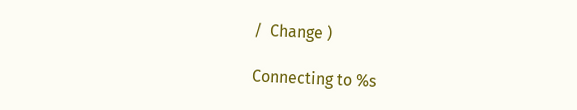/  Change )

Connecting to %s